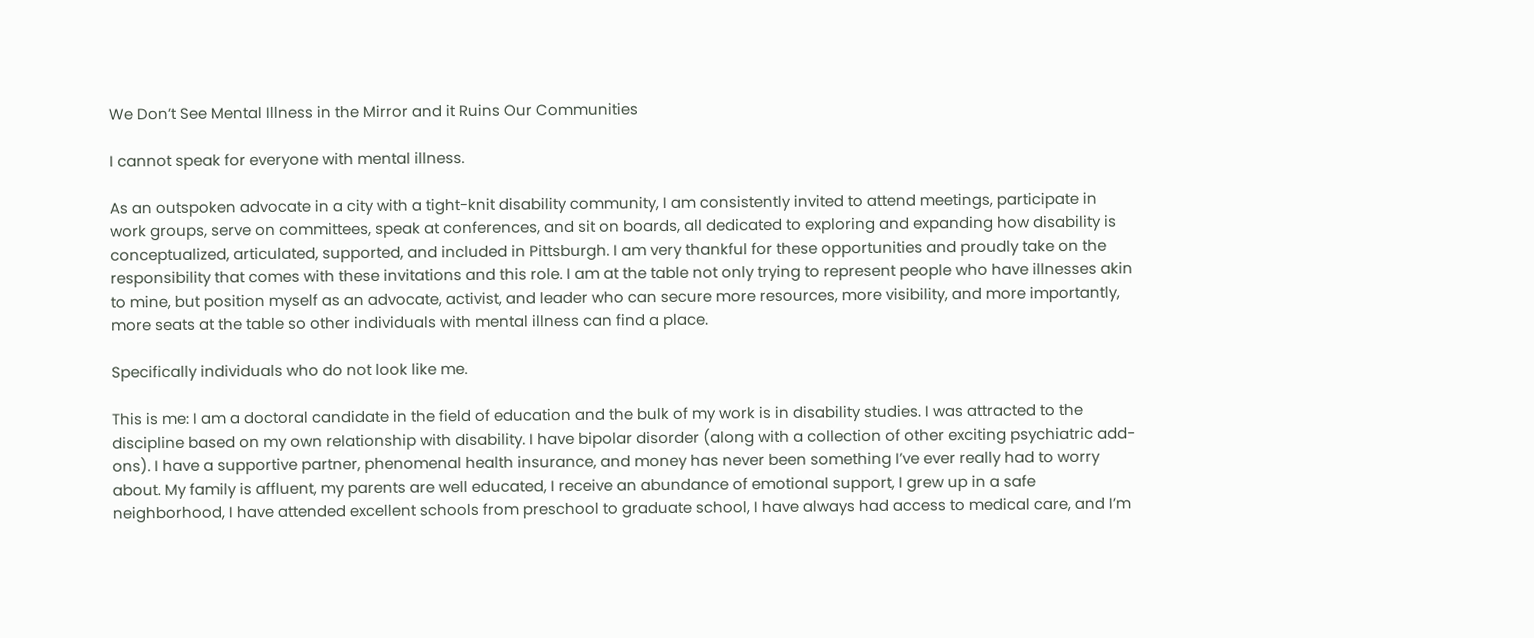We Don’t See Mental Illness in the Mirror and it Ruins Our Communities

I cannot speak for everyone with mental illness.

As an outspoken advocate in a city with a tight-knit disability community, I am consistently invited to attend meetings, participate in work groups, serve on committees, speak at conferences, and sit on boards, all dedicated to exploring and expanding how disability is conceptualized, articulated, supported, and included in Pittsburgh. I am very thankful for these opportunities and proudly take on the responsibility that comes with these invitations and this role. I am at the table not only trying to represent people who have illnesses akin to mine, but position myself as an advocate, activist, and leader who can secure more resources, more visibility, and more importantly, more seats at the table so other individuals with mental illness can find a place.

Specifically individuals who do not look like me.

This is me: I am a doctoral candidate in the field of education and the bulk of my work is in disability studies. I was attracted to the discipline based on my own relationship with disability. I have bipolar disorder (along with a collection of other exciting psychiatric add-ons). I have a supportive partner, phenomenal health insurance, and money has never been something I’ve ever really had to worry about. My family is affluent, my parents are well educated, I receive an abundance of emotional support, I grew up in a safe neighborhood, I have attended excellent schools from preschool to graduate school, I have always had access to medical care, and I’m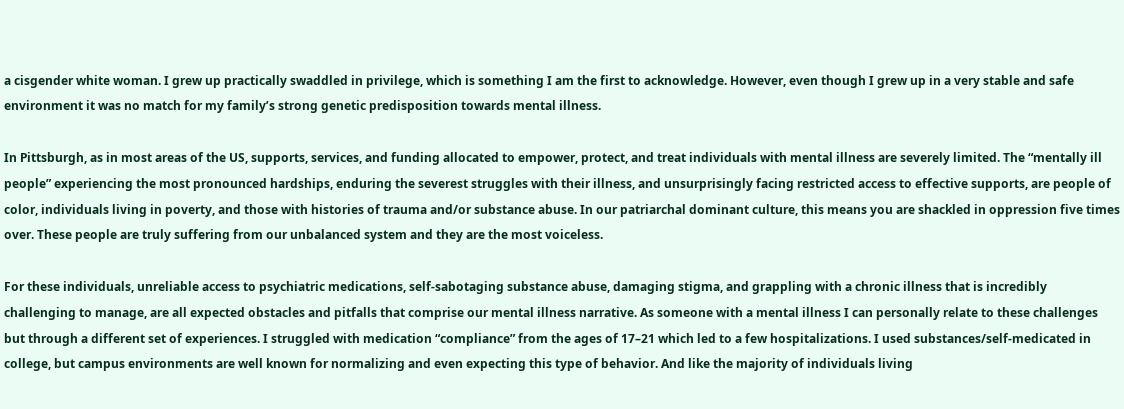a cisgender white woman. I grew up practically swaddled in privilege, which is something I am the first to acknowledge. However, even though I grew up in a very stable and safe environment it was no match for my family’s strong genetic predisposition towards mental illness.

In Pittsburgh, as in most areas of the US, supports, services, and funding allocated to empower, protect, and treat individuals with mental illness are severely limited. The “mentally ill people” experiencing the most pronounced hardships, enduring the severest struggles with their illness, and unsurprisingly facing restricted access to effective supports, are people of color, individuals living in poverty, and those with histories of trauma and/or substance abuse. In our patriarchal dominant culture, this means you are shackled in oppression five times over. These people are truly suffering from our unbalanced system and they are the most voiceless.

For these individuals, unreliable access to psychiatric medications, self-sabotaging substance abuse, damaging stigma, and grappling with a chronic illness that is incredibly challenging to manage, are all expected obstacles and pitfalls that comprise our mental illness narrative. As someone with a mental illness I can personally relate to these challenges but through a different set of experiences. I struggled with medication “compliance” from the ages of 17–21 which led to a few hospitalizations. I used substances/self-medicated in college, but campus environments are well known for normalizing and even expecting this type of behavior. And like the majority of individuals living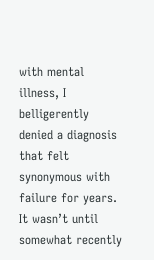with mental illness, I belligerently denied a diagnosis that felt synonymous with failure for years. It wasn’t until somewhat recently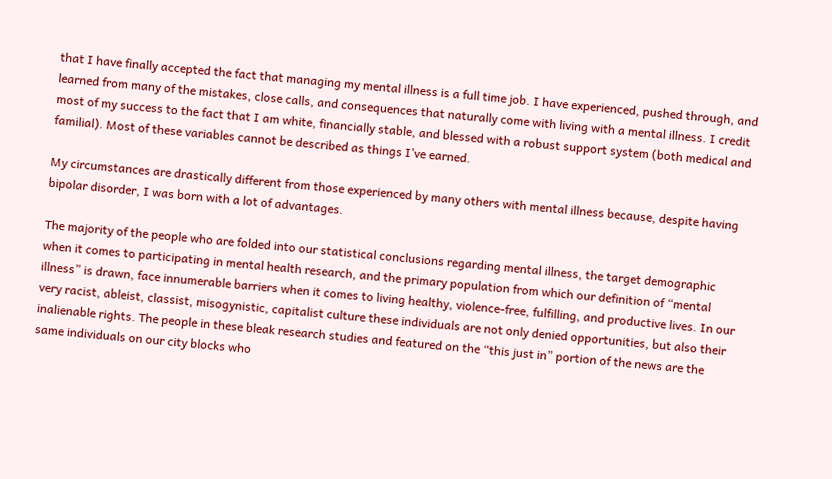that I have finally accepted the fact that managing my mental illness is a full time job. I have experienced, pushed through, and learned from many of the mistakes, close calls, and consequences that naturally come with living with a mental illness. I credit most of my success to the fact that I am white, financially stable, and blessed with a robust support system (both medical and familial). Most of these variables cannot be described as things I’ve earned.

My circumstances are drastically different from those experienced by many others with mental illness because, despite having bipolar disorder, I was born with a lot of advantages.

The majority of the people who are folded into our statistical conclusions regarding mental illness, the target demographic when it comes to participating in mental health research, and the primary population from which our definition of “mental illness” is drawn, face innumerable barriers when it comes to living healthy, violence-free, fulfilling, and productive lives. In our very racist, ableist, classist, misogynistic, capitalist culture these individuals are not only denied opportunities, but also their inalienable rights. The people in these bleak research studies and featured on the “this just in” portion of the news are the same individuals on our city blocks who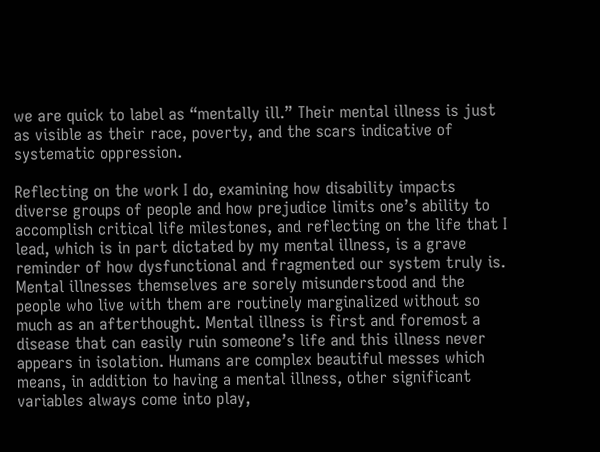we are quick to label as “mentally ill.” Their mental illness is just as visible as their race, poverty, and the scars indicative of systematic oppression.

Reflecting on the work I do, examining how disability impacts diverse groups of people and how prejudice limits one’s ability to accomplish critical life milestones, and reflecting on the life that I lead, which is in part dictated by my mental illness, is a grave reminder of how dysfunctional and fragmented our system truly is. Mental illnesses themselves are sorely misunderstood and the people who live with them are routinely marginalized without so much as an afterthought. Mental illness is first and foremost a disease that can easily ruin someone’s life and this illness never appears in isolation. Humans are complex beautiful messes which means, in addition to having a mental illness, other significant variables always come into play,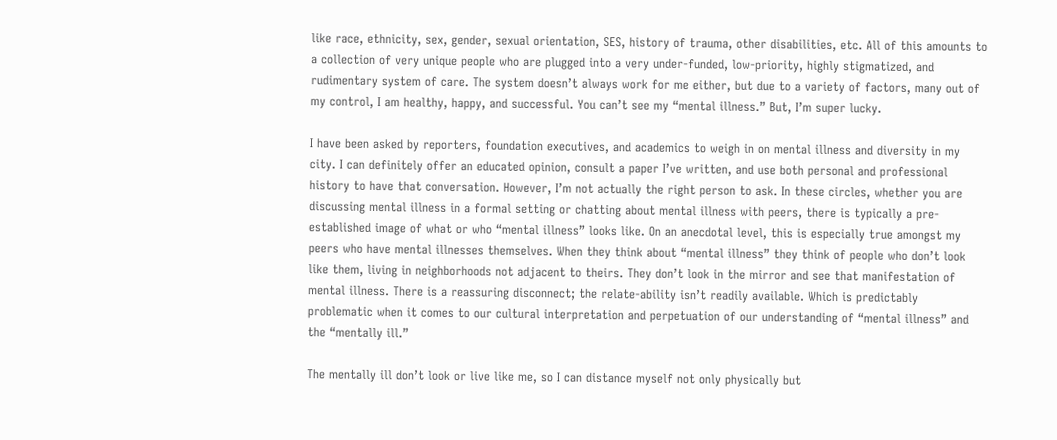like race, ethnicity, sex, gender, sexual orientation, SES, history of trauma, other disabilities, etc. All of this amounts to a collection of very unique people who are plugged into a very under-funded, low-priority, highly stigmatized, and rudimentary system of care. The system doesn’t always work for me either, but due to a variety of factors, many out of my control, I am healthy, happy, and successful. You can’t see my “mental illness.” But, I’m super lucky.

I have been asked by reporters, foundation executives, and academics to weigh in on mental illness and diversity in my city. I can definitely offer an educated opinion, consult a paper I’ve written, and use both personal and professional history to have that conversation. However, I’m not actually the right person to ask. In these circles, whether you are discussing mental illness in a formal setting or chatting about mental illness with peers, there is typically a pre-established image of what or who “mental illness” looks like. On an anecdotal level, this is especially true amongst my peers who have mental illnesses themselves. When they think about “mental illness” they think of people who don’t look like them, living in neighborhoods not adjacent to theirs. They don’t look in the mirror and see that manifestation of mental illness. There is a reassuring disconnect; the relate-ability isn’t readily available. Which is predictably problematic when it comes to our cultural interpretation and perpetuation of our understanding of “mental illness” and the “mentally ill.”

The mentally ill don’t look or live like me, so I can distance myself not only physically but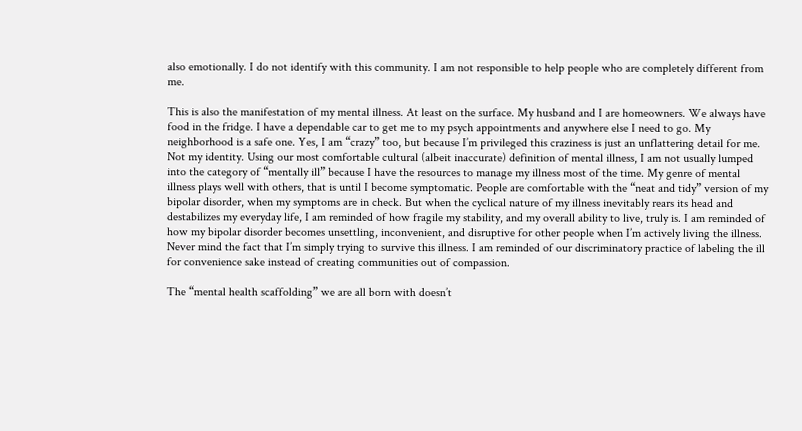also emotionally. I do not identify with this community. I am not responsible to help people who are completely different from me.

This is also the manifestation of my mental illness. At least on the surface. My husband and I are homeowners. We always have food in the fridge. I have a dependable car to get me to my psych appointments and anywhere else I need to go. My neighborhood is a safe one. Yes, I am “crazy” too, but because I’m privileged this craziness is just an unflattering detail for me. Not my identity. Using our most comfortable cultural (albeit inaccurate) definition of mental illness, I am not usually lumped into the category of “mentally ill” because I have the resources to manage my illness most of the time. My genre of mental illness plays well with others, that is until I become symptomatic. People are comfortable with the “neat and tidy” version of my bipolar disorder, when my symptoms are in check. But when the cyclical nature of my illness inevitably rears its head and destabilizes my everyday life, I am reminded of how fragile my stability, and my overall ability to live, truly is. I am reminded of how my bipolar disorder becomes unsettling, inconvenient, and disruptive for other people when I’m actively living the illness. Never mind the fact that I’m simply trying to survive this illness. I am reminded of our discriminatory practice of labeling the ill for convenience sake instead of creating communities out of compassion.

The “mental health scaffolding” we are all born with doesn’t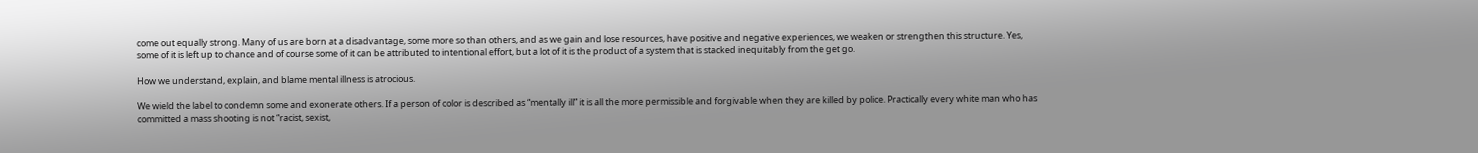come out equally strong. Many of us are born at a disadvantage, some more so than others, and as we gain and lose resources, have positive and negative experiences, we weaken or strengthen this structure. Yes, some of it is left up to chance and of course some of it can be attributed to intentional effort, but a lot of it is the product of a system that is stacked inequitably from the get go.

How we understand, explain, and blame mental illness is atrocious.

We wield the label to condemn some and exonerate others. If a person of color is described as “mentally ill” it is all the more permissible and forgivable when they are killed by police. Practically every white man who has committed a mass shooting is not “racist, sexist,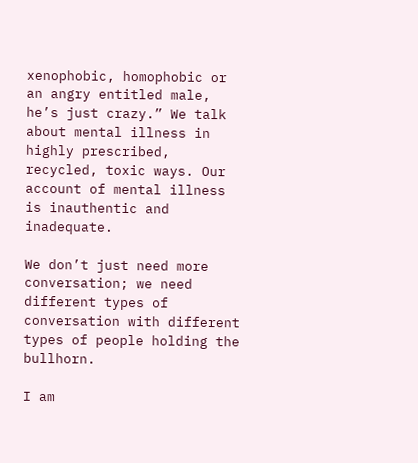xenophobic, homophobic or an angry entitled male, he’s just crazy.” We talk about mental illness in highly prescribed, recycled, toxic ways. Our account of mental illness is inauthentic and inadequate.

We don’t just need more conversation; we need different types of conversation with different types of people holding the bullhorn.

I am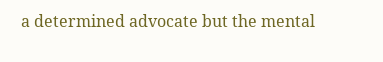a determined advocate but the mental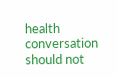health conversation should not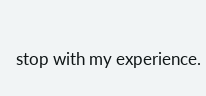stop with my experience.